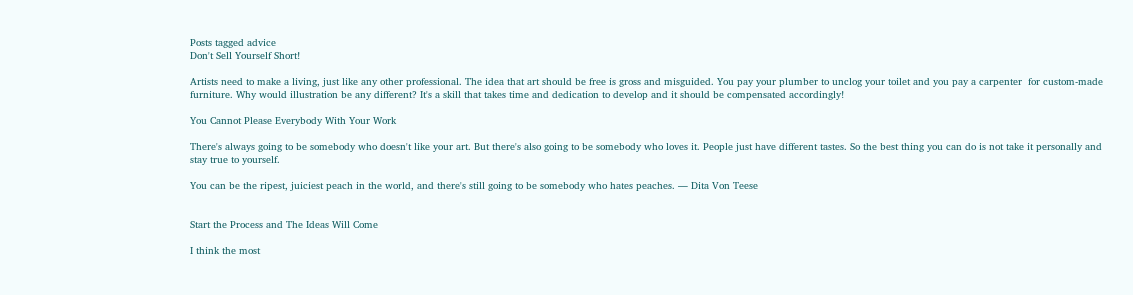Posts tagged advice
Don't Sell Yourself Short!

Artists need to make a living, just like any other professional. The idea that art should be free is gross and misguided. You pay your plumber to unclog your toilet and you pay a carpenter  for custom-made furniture. Why would illustration be any different? It's a skill that takes time and dedication to develop and it should be compensated accordingly!

You Cannot Please Everybody With Your Work

There's always going to be somebody who doesn't like your art. But there's also going to be somebody who loves it. People just have different tastes. So the best thing you can do is not take it personally and stay true to yourself.

You can be the ripest, juiciest peach in the world, and there's still going to be somebody who hates peaches. ― Dita Von Teese


Start the Process and The Ideas Will Come

I think the most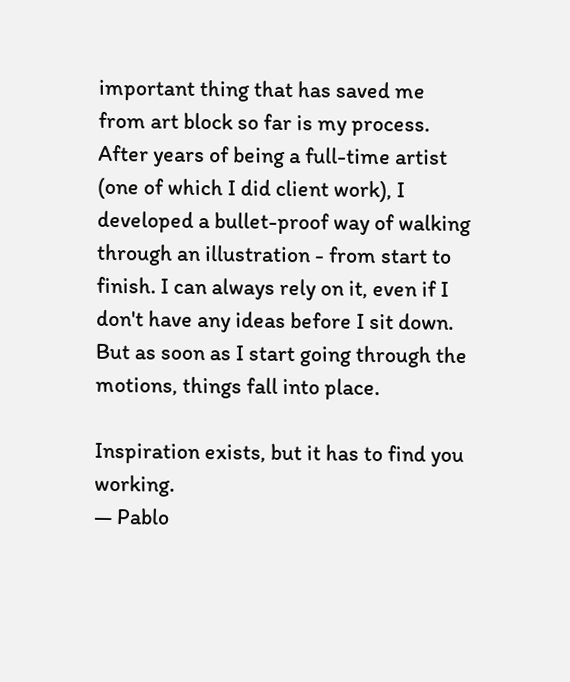important thing that has saved me from art block so far is my process. After years of being a full-time artist (one of which I did client work), I developed a bullet-proof way of walking through an illustration - from start to finish. I can always rely on it, even if I don't have any ideas before I sit down. But as soon as I start going through the motions, things fall into place.

Inspiration exists, but it has to find you working.
― Pablo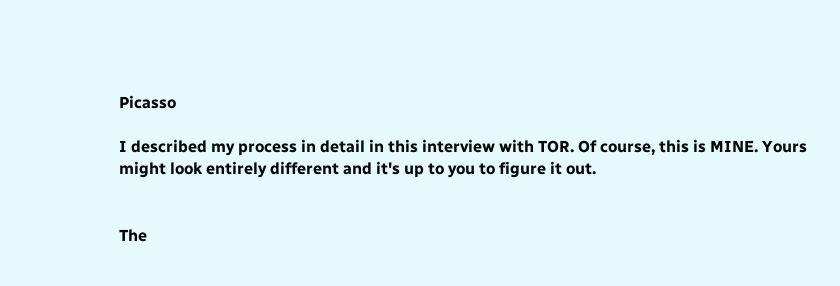Picasso

I described my process in detail in this interview with TOR. Of course, this is MINE. Yours might look entirely different and it's up to you to figure it out.


The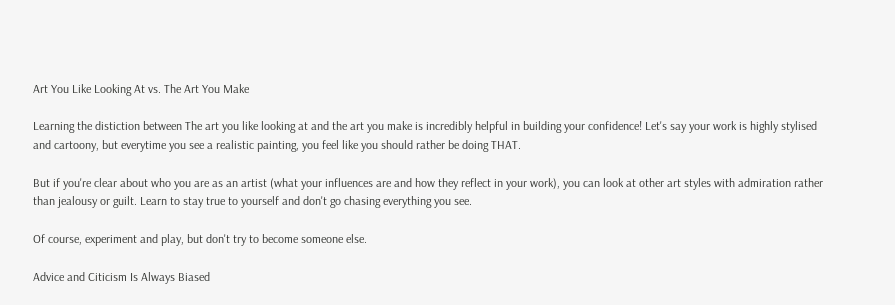Art You Like Looking At vs. The Art You Make

Learning the distiction between The art you like looking at and the art you make is incredibly helpful in building your confidence! Let's say your work is highly stylised and cartoony, but everytime you see a realistic painting, you feel like you should rather be doing THAT.

But if you're clear about who you are as an artist (what your influences are and how they reflect in your work), you can look at other art styles with admiration rather than jealousy or guilt. Learn to stay true to yourself and don't go chasing everything you see.

Of course, experiment and play, but don't try to become someone else.

Advice and Citicism Is Always Biased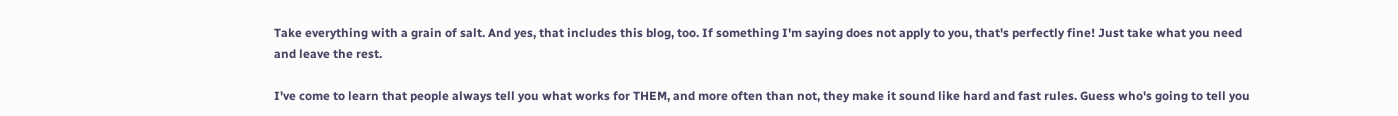Take everything with a grain of salt. And yes, that includes this blog, too. If something I'm saying does not apply to you, that's perfectly fine! Just take what you need and leave the rest.

I've come to learn that people always tell you what works for THEM, and more often than not, they make it sound like hard and fast rules. Guess who's going to tell you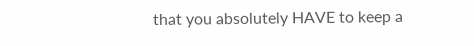that you absolutely HAVE to keep a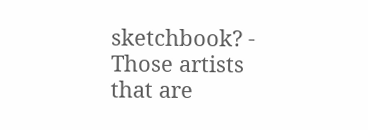sketchbook? - Those artists that are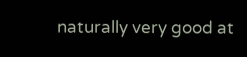naturally very good at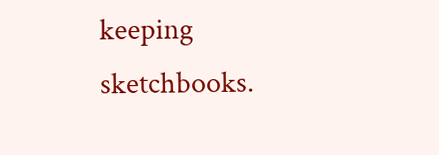keeping sketchbooks.